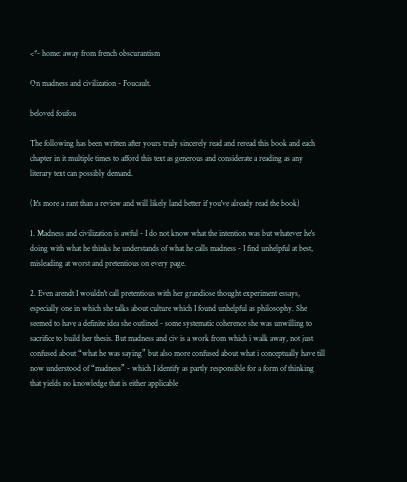<*- home: away from french obscurantism

On madness and civilization - Foucault.

beloved foufou

The following has been written after yours truly sincerely read and reread this book and each chapter in it multiple times to afford this text as generous and considerate a reading as any literary text can possibly demand.

(It's more a rant than a review and will likely land better if you've already read the book)

1. Madness and civilization is awful - I do not know what the intention was but whatever he's doing with what he thinks he understands of what he calls madness - I find unhelpful at best, misleading at worst and pretentious on every page.

2. Even arendt I wouldn't call pretentious with her grandiose thought experiment essays, especially one in which she talks about culture which I found unhelpful as philosophy. She seemed to have a definite idea she outlined - some systematic coherence she was unwilling to sacrifice to build her thesis. But madness and civ is a work from which i walk away, not just confused about “what he was saying” but also more confused about what i conceptually have till now understood of “madness” - which I identify as partly responsible for a form of thinking that yields no knowledge that is either applicable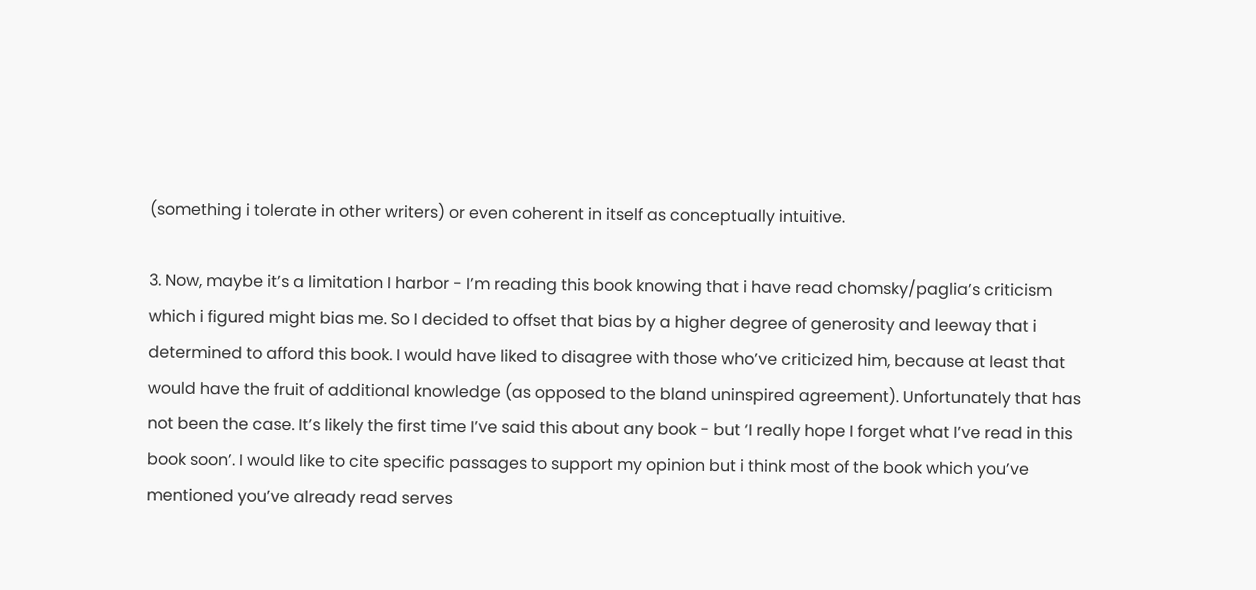(something i tolerate in other writers) or even coherent in itself as conceptually intuitive.

3. Now, maybe it’s a limitation I harbor - I’m reading this book knowing that i have read chomsky/paglia’s criticism which i figured might bias me. So I decided to offset that bias by a higher degree of generosity and leeway that i determined to afford this book. I would have liked to disagree with those who’ve criticized him, because at least that would have the fruit of additional knowledge (as opposed to the bland uninspired agreement). Unfortunately that has not been the case. It’s likely the first time I’ve said this about any book - but ‘I really hope I forget what I’ve read in this book soon’. I would like to cite specific passages to support my opinion but i think most of the book which you’ve mentioned you’ve already read serves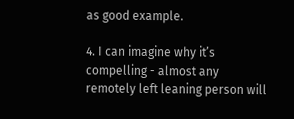as good example.

4. I can imagine why it’s compelling - almost any remotely left leaning person will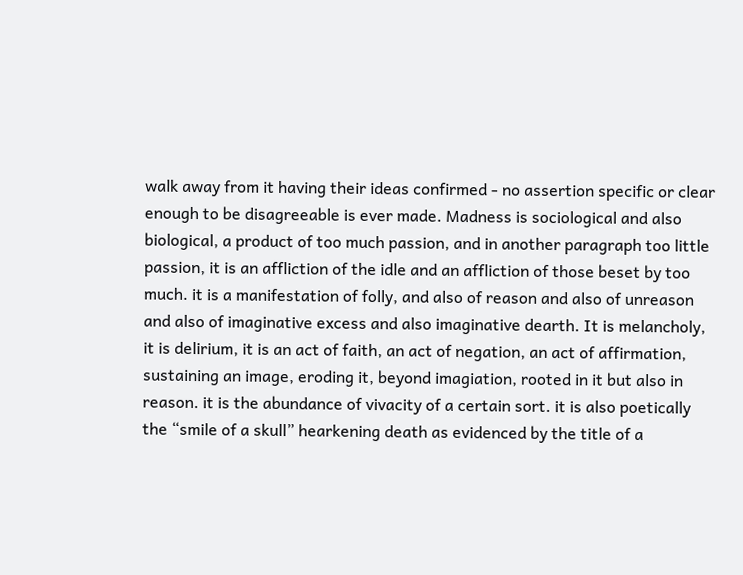walk away from it having their ideas confirmed - no assertion specific or clear enough to be disagreeable is ever made. Madness is sociological and also biological, a product of too much passion, and in another paragraph too little passion, it is an affliction of the idle and an affliction of those beset by too much. it is a manifestation of folly, and also of reason and also of unreason and also of imaginative excess and also imaginative dearth. It is melancholy, it is delirium, it is an act of faith, an act of negation, an act of affirmation, sustaining an image, eroding it, beyond imagiation, rooted in it but also in reason. it is the abundance of vivacity of a certain sort. it is also poetically the “smile of a skull” hearkening death as evidenced by the title of a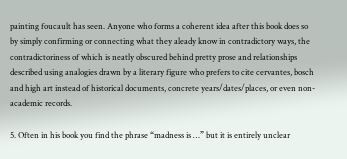painting foucault has seen. Anyone who forms a coherent idea after this book does so by simply confirming or connecting what they aleady know in contradictory ways, the contradictoriness of which is neatly obscured behind pretty prose and relationships described using analogies drawn by a literary figure who prefers to cite cervantes, bosch and high art instead of historical documents, concrete years/dates/places, or even non-academic records.

5. Often in his book you find the phrase “madness is …” but it is entirely unclear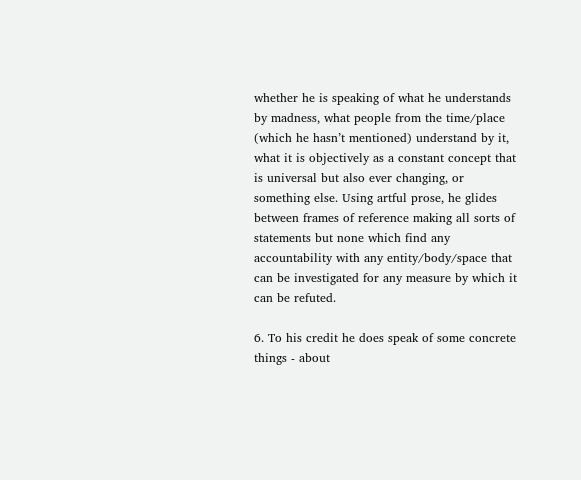whether he is speaking of what he understands by madness, what people from the time/place (which he hasn’t mentioned) understand by it, what it is objectively as a constant concept that is universal but also ever changing, or something else. Using artful prose, he glides between frames of reference making all sorts of statements but none which find any accountability with any entity/body/space that can be investigated for any measure by which it can be refuted.

6. To his credit he does speak of some concrete things - about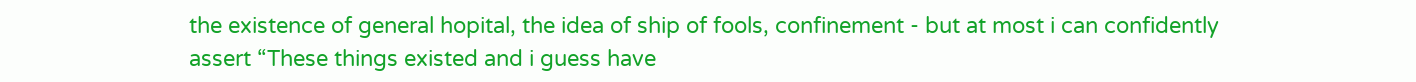the existence of general hopital, the idea of ship of fools, confinement - but at most i can confidently assert “These things existed and i guess have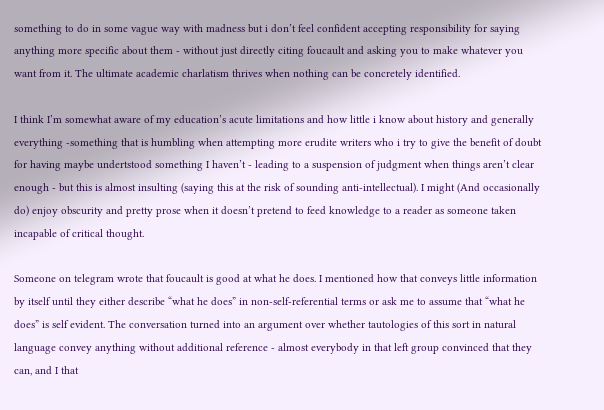something to do in some vague way with madness but i don’t feel confident accepting responsibility for saying anything more specific about them - without just directly citing foucault and asking you to make whatever you want from it. The ultimate academic charlatism thrives when nothing can be concretely identified.

I think I’m somewhat aware of my education’s acute limitations and how little i know about history and generally everything -something that is humbling when attempting more erudite writers who i try to give the benefit of doubt for having maybe undertstood something I haven’t - leading to a suspension of judgment when things aren’t clear enough - but this is almost insulting (saying this at the risk of sounding anti-intellectual). I might (And occasionally do) enjoy obscurity and pretty prose when it doesn’t pretend to feed knowledge to a reader as someone taken incapable of critical thought.

Someone on telegram wrote that foucault is good at what he does. I mentioned how that conveys little information by itself until they either describe “what he does” in non-self-referential terms or ask me to assume that “what he does” is self evident. The conversation turned into an argument over whether tautologies of this sort in natural language convey anything without additional reference - almost everybody in that left group convinced that they can, and I that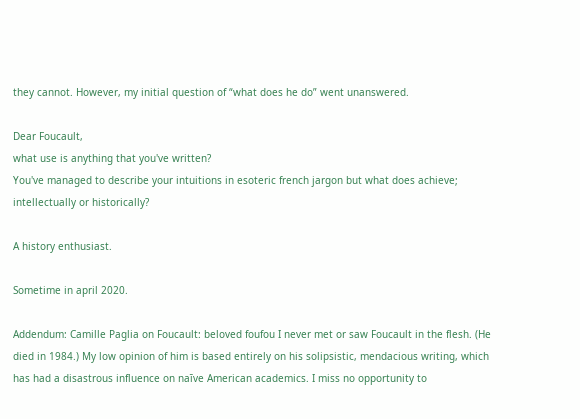they cannot. However, my initial question of “what does he do” went unanswered.

Dear Foucault,
what use is anything that you've written?
You've managed to describe your intuitions in esoteric french jargon but what does achieve; intellectually or historically?

A history enthusiast.

Sometime in april 2020.

Addendum: Camille Paglia on Foucault: beloved foufou I never met or saw Foucault in the flesh. (He died in 1984.) My low opinion of him is based entirely on his solipsistic, mendacious writing, which has had a disastrous influence on naīve American academics. I miss no opportunity to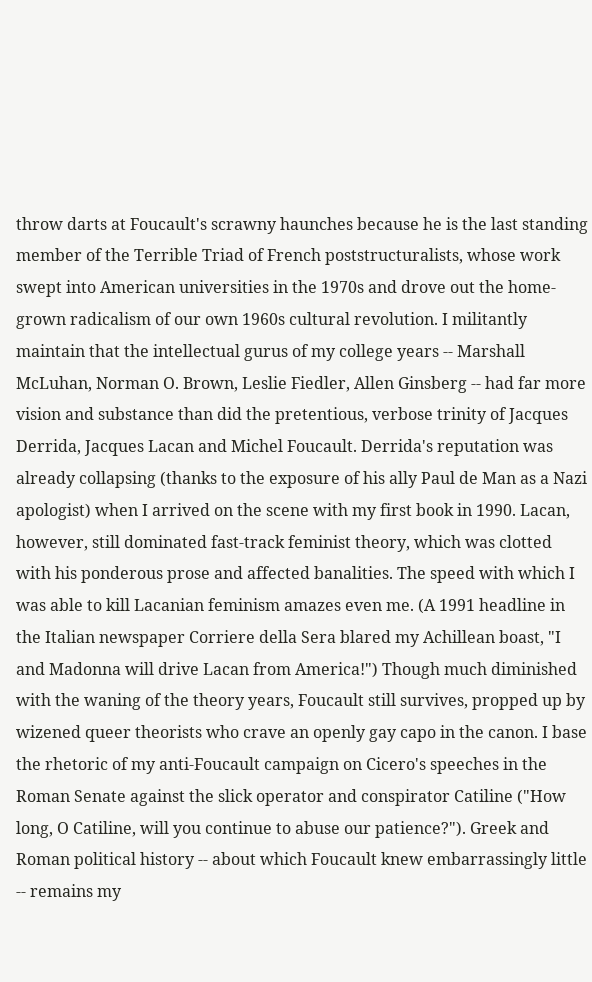throw darts at Foucault's scrawny haunches because he is the last standing member of the Terrible Triad of French poststructuralists, whose work swept into American universities in the 1970s and drove out the home-grown radicalism of our own 1960s cultural revolution. I militantly maintain that the intellectual gurus of my college years -- Marshall McLuhan, Norman O. Brown, Leslie Fiedler, Allen Ginsberg -- had far more vision and substance than did the pretentious, verbose trinity of Jacques Derrida, Jacques Lacan and Michel Foucault. Derrida's reputation was already collapsing (thanks to the exposure of his ally Paul de Man as a Nazi apologist) when I arrived on the scene with my first book in 1990. Lacan, however, still dominated fast-track feminist theory, which was clotted with his ponderous prose and affected banalities. The speed with which I was able to kill Lacanian feminism amazes even me. (A 1991 headline in the Italian newspaper Corriere della Sera blared my Achillean boast, "I and Madonna will drive Lacan from America!") Though much diminished with the waning of the theory years, Foucault still survives, propped up by wizened queer theorists who crave an openly gay capo in the canon. I base the rhetoric of my anti-Foucault campaign on Cicero's speeches in the Roman Senate against the slick operator and conspirator Catiline ("How long, O Catiline, will you continue to abuse our patience?"). Greek and Roman political history -- about which Foucault knew embarrassingly little -- remains my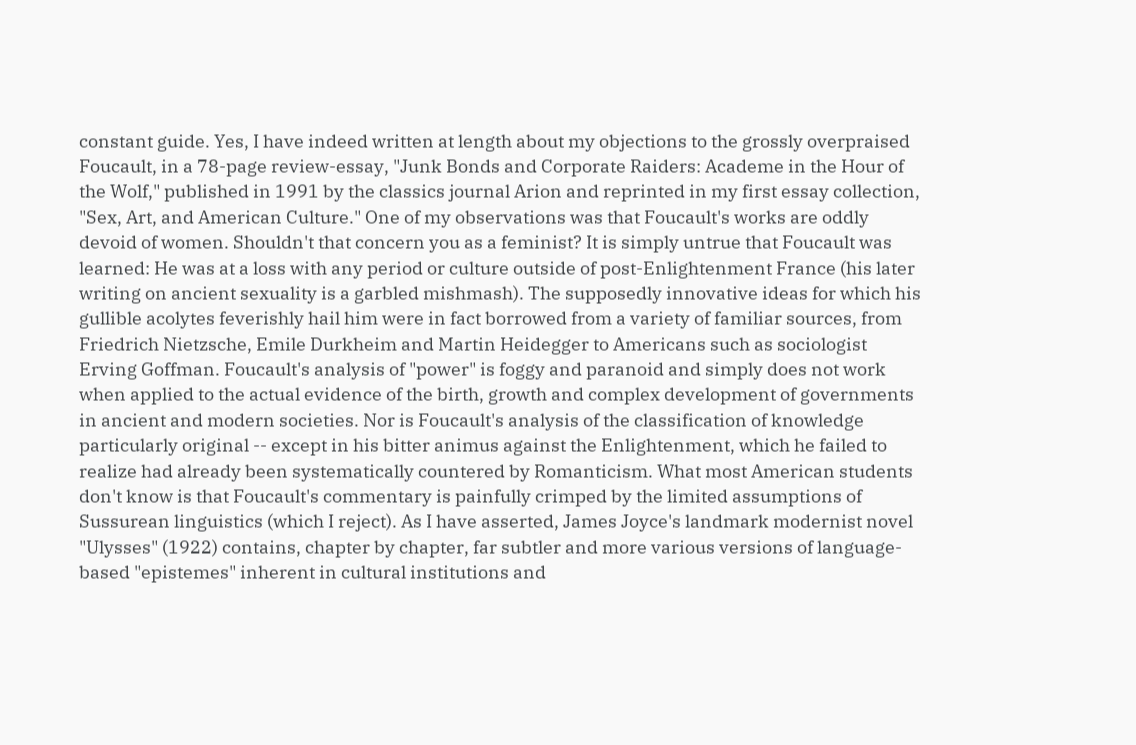constant guide. Yes, I have indeed written at length about my objections to the grossly overpraised Foucault, in a 78-page review-essay, "Junk Bonds and Corporate Raiders: Academe in the Hour of the Wolf," published in 1991 by the classics journal Arion and reprinted in my first essay collection, "Sex, Art, and American Culture." One of my observations was that Foucault's works are oddly devoid of women. Shouldn't that concern you as a feminist? It is simply untrue that Foucault was learned: He was at a loss with any period or culture outside of post-Enlightenment France (his later writing on ancient sexuality is a garbled mishmash). The supposedly innovative ideas for which his gullible acolytes feverishly hail him were in fact borrowed from a variety of familiar sources, from Friedrich Nietzsche, Emile Durkheim and Martin Heidegger to Americans such as sociologist Erving Goffman. Foucault's analysis of "power" is foggy and paranoid and simply does not work when applied to the actual evidence of the birth, growth and complex development of governments in ancient and modern societies. Nor is Foucault's analysis of the classification of knowledge particularly original -- except in his bitter animus against the Enlightenment, which he failed to realize had already been systematically countered by Romanticism. What most American students don't know is that Foucault's commentary is painfully crimped by the limited assumptions of Sussurean linguistics (which I reject). As I have asserted, James Joyce's landmark modernist novel "Ulysses" (1922) contains, chapter by chapter, far subtler and more various versions of language-based "epistemes" inherent in cultural institutions and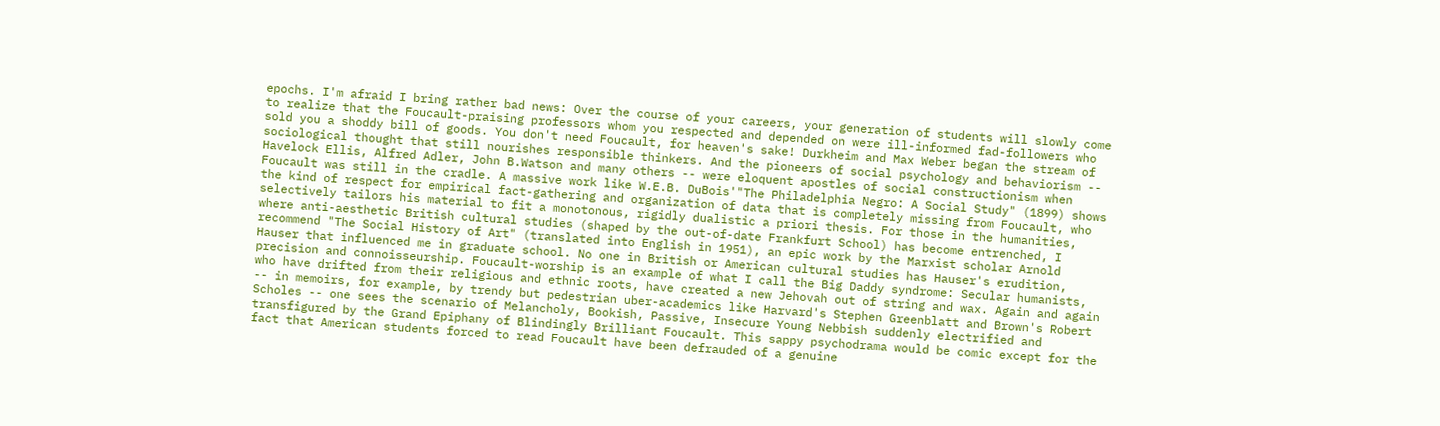epochs. I'm afraid I bring rather bad news: Over the course of your careers, your generation of students will slowly come to realize that the Foucault-praising professors whom you respected and depended on were ill-informed fad-followers who sold you a shoddy bill of goods. You don't need Foucault, for heaven's sake! Durkheim and Max Weber began the stream of sociological thought that still nourishes responsible thinkers. And the pioneers of social psychology and behaviorism -- Havelock Ellis, Alfred Adler, John B.Watson and many others -- were eloquent apostles of social constructionism when Foucault was still in the cradle. A massive work like W.E.B. DuBois'"The Philadelphia Negro: A Social Study" (1899) shows the kind of respect for empirical fact-gathering and organization of data that is completely missing from Foucault, who selectively tailors his material to fit a monotonous, rigidly dualistic a priori thesis. For those in the humanities, where anti-aesthetic British cultural studies (shaped by the out-of-date Frankfurt School) has become entrenched, I recommend "The Social History of Art" (translated into English in 1951), an epic work by the Marxist scholar Arnold Hauser that influenced me in graduate school. No one in British or American cultural studies has Hauser's erudition, precision and connoisseurship. Foucault-worship is an example of what I call the Big Daddy syndrome: Secular humanists, who have drifted from their religious and ethnic roots, have created a new Jehovah out of string and wax. Again and again -- in memoirs, for example, by trendy but pedestrian uber-academics like Harvard's Stephen Greenblatt and Brown's Robert Scholes -- one sees the scenario of Melancholy, Bookish, Passive, Insecure Young Nebbish suddenly electrified and transfigured by the Grand Epiphany of Blindingly Brilliant Foucault. This sappy psychodrama would be comic except for the fact that American students forced to read Foucault have been defrauded of a genuine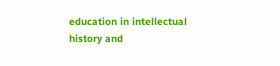education in intellectual history and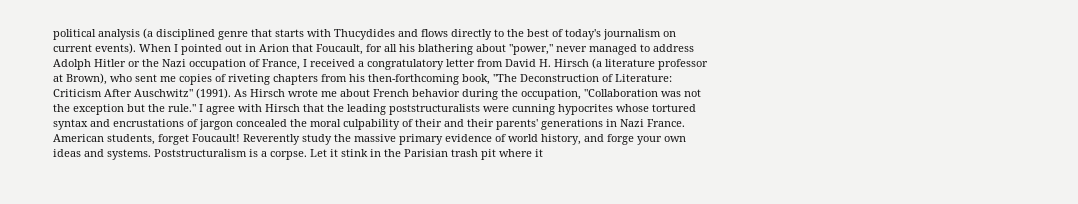political analysis (a disciplined genre that starts with Thucydides and flows directly to the best of today's journalism on current events). When I pointed out in Arion that Foucault, for all his blathering about "power," never managed to address Adolph Hitler or the Nazi occupation of France, I received a congratulatory letter from David H. Hirsch (a literature professor at Brown), who sent me copies of riveting chapters from his then-forthcoming book, "The Deconstruction of Literature: Criticism After Auschwitz" (1991). As Hirsch wrote me about French behavior during the occupation, "Collaboration was not the exception but the rule." I agree with Hirsch that the leading poststructuralists were cunning hypocrites whose tortured syntax and encrustations of jargon concealed the moral culpability of their and their parents' generations in Nazi France. American students, forget Foucault! Reverently study the massive primary evidence of world history, and forge your own ideas and systems. Poststructuralism is a corpse. Let it stink in the Parisian trash pit where it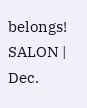belongs! SALON | Dec.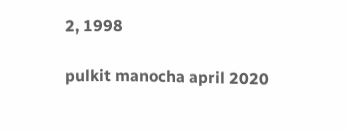2, 1998

pulkit manocha april 2020